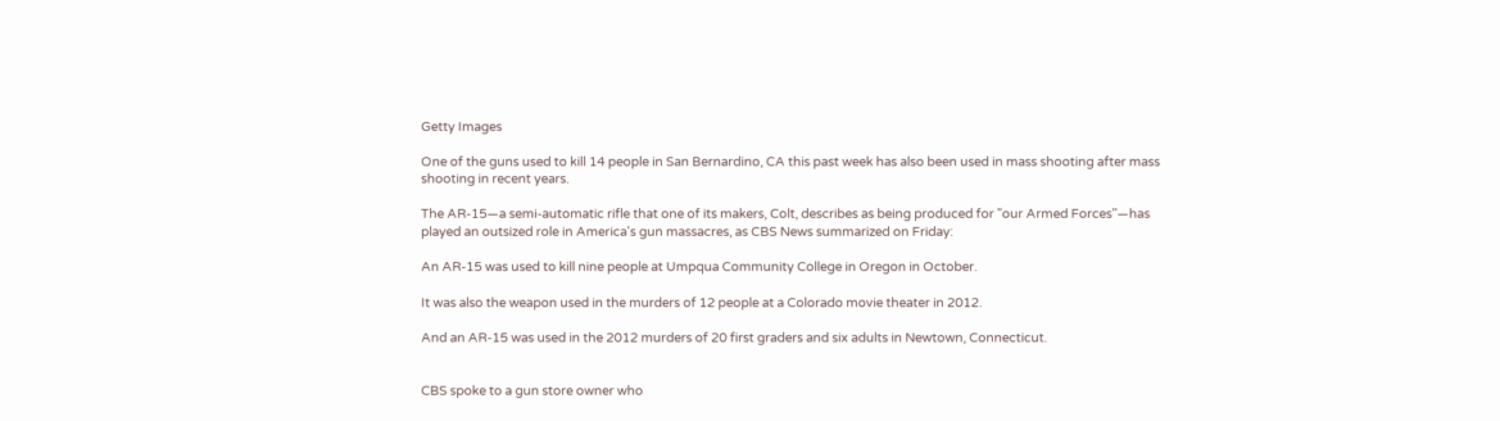Getty Images

One of the guns used to kill 14 people in San Bernardino, CA this past week has also been used in mass shooting after mass shooting in recent years.

The AR-15—a semi-automatic rifle that one of its makers, Colt, describes as being produced for "our Armed Forces"—has played an outsized role in America's gun massacres, as CBS News summarized on Friday:

An AR-15 was used to kill nine people at Umpqua Community College in Oregon in October.

It was also the weapon used in the murders of 12 people at a Colorado movie theater in 2012.

And an AR-15 was used in the 2012 murders of 20 first graders and six adults in Newtown, Connecticut.


CBS spoke to a gun store owner who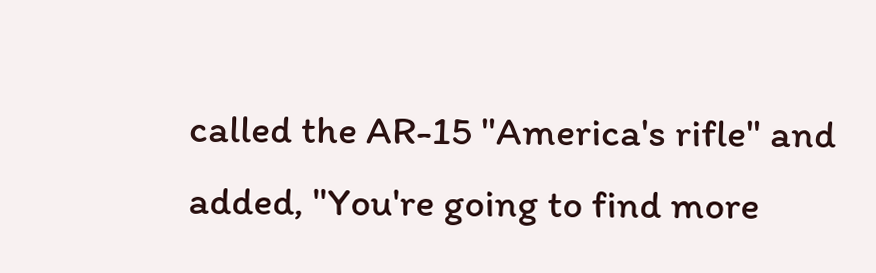called the AR-15 "America's rifle" and added, "You're going to find more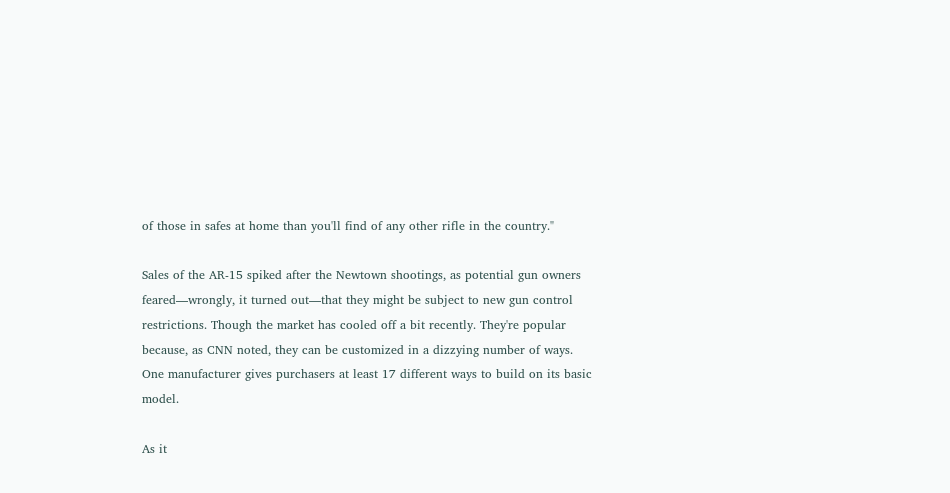of those in safes at home than you'll find of any other rifle in the country."

Sales of the AR-15 spiked after the Newtown shootings, as potential gun owners feared—wrongly, it turned out—that they might be subject to new gun control restrictions. Though the market has cooled off a bit recently. They're popular because, as CNN noted, they can be customized in a dizzying number of ways. One manufacturer gives purchasers at least 17 different ways to build on its basic model.

As it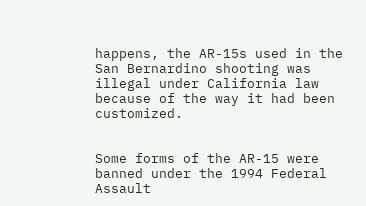happens, the AR-15s used in the San Bernardino shooting was illegal under California law because of the way it had been customized.


Some forms of the AR-15 were banned under the 1994 Federal Assault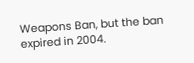Weapons Ban, but the ban expired in 2004.